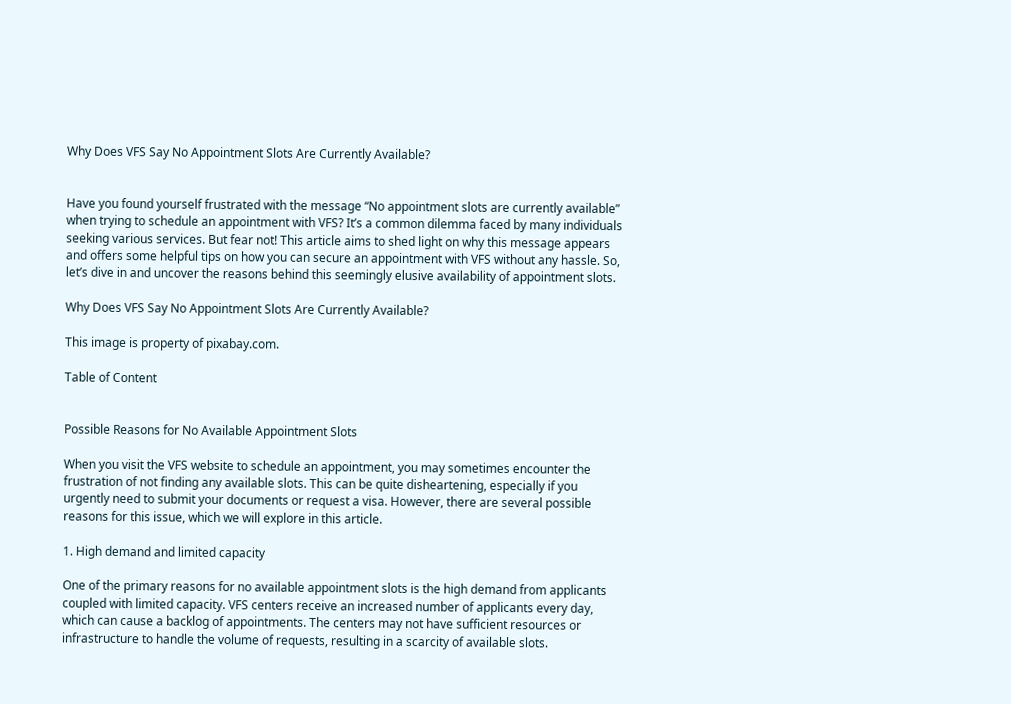Why Does VFS Say No Appointment Slots Are Currently Available?


Have you found yourself frustrated with the message “No appointment slots are currently available” when trying to schedule an appointment with VFS? It’s a common dilemma faced by many individuals seeking various services. But fear not! This article aims to shed light on why this message appears and offers some helpful tips on how you can secure an appointment with VFS without any hassle. So, let’s dive in and uncover the reasons behind this seemingly elusive availability of appointment slots.

Why Does VFS Say No Appointment Slots Are Currently Available?

This image is property of pixabay.com.

Table of Content


Possible Reasons for No Available Appointment Slots

When you visit the VFS website to schedule an appointment, you may sometimes encounter the frustration of not finding any available slots. This can be quite disheartening, especially if you urgently need to submit your documents or request a visa. However, there are several possible reasons for this issue, which we will explore in this article.

1. High demand and limited capacity

One of the primary reasons for no available appointment slots is the high demand from applicants coupled with limited capacity. VFS centers receive an increased number of applicants every day, which can cause a backlog of appointments. The centers may not have sufficient resources or infrastructure to handle the volume of requests, resulting in a scarcity of available slots.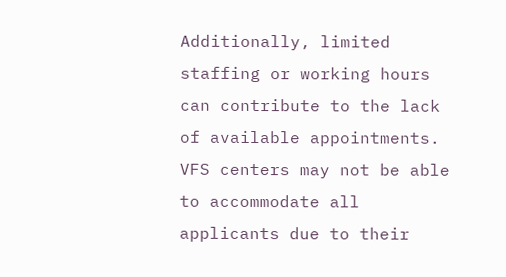Additionally, limited staffing or working hours can contribute to the lack of available appointments. VFS centers may not be able to accommodate all applicants due to their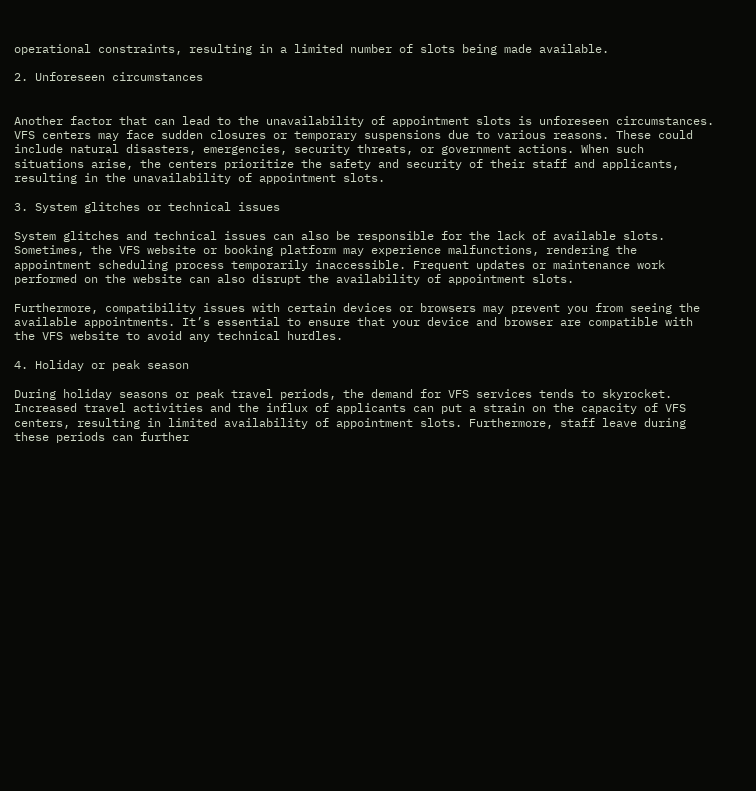operational constraints, resulting in a limited number of slots being made available.

2. Unforeseen circumstances


Another factor that can lead to the unavailability of appointment slots is unforeseen circumstances. VFS centers may face sudden closures or temporary suspensions due to various reasons. These could include natural disasters, emergencies, security threats, or government actions. When such situations arise, the centers prioritize the safety and security of their staff and applicants, resulting in the unavailability of appointment slots.

3. System glitches or technical issues

System glitches and technical issues can also be responsible for the lack of available slots. Sometimes, the VFS website or booking platform may experience malfunctions, rendering the appointment scheduling process temporarily inaccessible. Frequent updates or maintenance work performed on the website can also disrupt the availability of appointment slots.

Furthermore, compatibility issues with certain devices or browsers may prevent you from seeing the available appointments. It’s essential to ensure that your device and browser are compatible with the VFS website to avoid any technical hurdles.

4. Holiday or peak season

During holiday seasons or peak travel periods, the demand for VFS services tends to skyrocket. Increased travel activities and the influx of applicants can put a strain on the capacity of VFS centers, resulting in limited availability of appointment slots. Furthermore, staff leave during these periods can further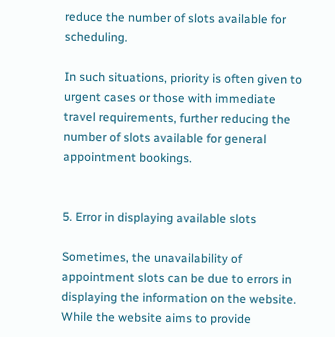reduce the number of slots available for scheduling.

In such situations, priority is often given to urgent cases or those with immediate travel requirements, further reducing the number of slots available for general appointment bookings.


5. Error in displaying available slots

Sometimes, the unavailability of appointment slots can be due to errors in displaying the information on the website. While the website aims to provide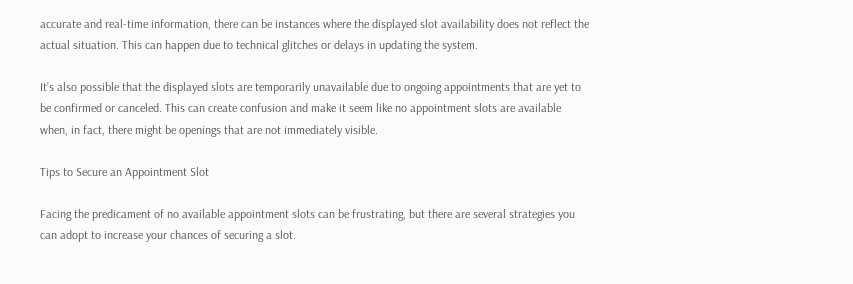accurate and real-time information, there can be instances where the displayed slot availability does not reflect the actual situation. This can happen due to technical glitches or delays in updating the system.

It’s also possible that the displayed slots are temporarily unavailable due to ongoing appointments that are yet to be confirmed or canceled. This can create confusion and make it seem like no appointment slots are available when, in fact, there might be openings that are not immediately visible.

Tips to Secure an Appointment Slot

Facing the predicament of no available appointment slots can be frustrating, but there are several strategies you can adopt to increase your chances of securing a slot.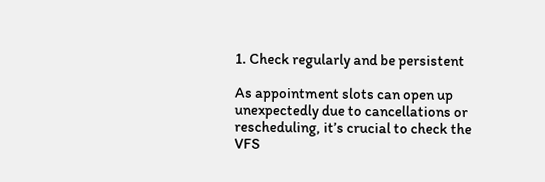1. Check regularly and be persistent

As appointment slots can open up unexpectedly due to cancellations or rescheduling, it’s crucial to check the VFS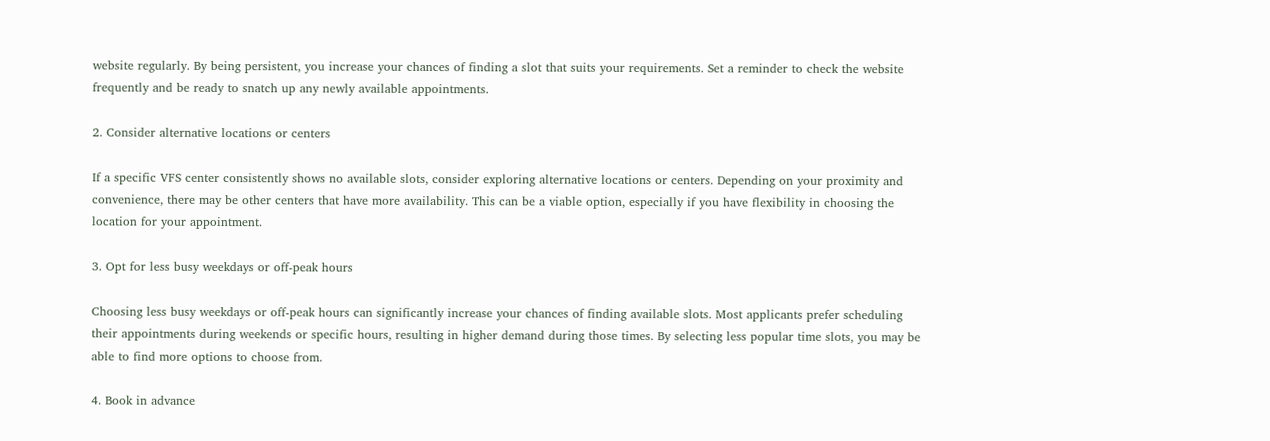website regularly. By being persistent, you increase your chances of finding a slot that suits your requirements. Set a reminder to check the website frequently and be ready to snatch up any newly available appointments.

2. Consider alternative locations or centers

If a specific VFS center consistently shows no available slots, consider exploring alternative locations or centers. Depending on your proximity and convenience, there may be other centers that have more availability. This can be a viable option, especially if you have flexibility in choosing the location for your appointment.

3. Opt for less busy weekdays or off-peak hours

Choosing less busy weekdays or off-peak hours can significantly increase your chances of finding available slots. Most applicants prefer scheduling their appointments during weekends or specific hours, resulting in higher demand during those times. By selecting less popular time slots, you may be able to find more options to choose from.

4. Book in advance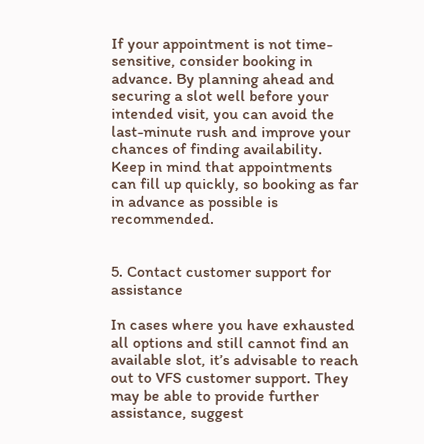If your appointment is not time-sensitive, consider booking in advance. By planning ahead and securing a slot well before your intended visit, you can avoid the last-minute rush and improve your chances of finding availability. Keep in mind that appointments can fill up quickly, so booking as far in advance as possible is recommended.


5. Contact customer support for assistance

In cases where you have exhausted all options and still cannot find an available slot, it’s advisable to reach out to VFS customer support. They may be able to provide further assistance, suggest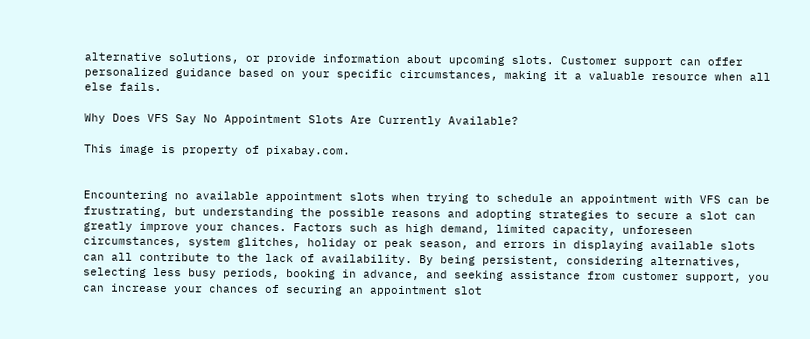alternative solutions, or provide information about upcoming slots. Customer support can offer personalized guidance based on your specific circumstances, making it a valuable resource when all else fails.

Why Does VFS Say No Appointment Slots Are Currently Available?

This image is property of pixabay.com.


Encountering no available appointment slots when trying to schedule an appointment with VFS can be frustrating, but understanding the possible reasons and adopting strategies to secure a slot can greatly improve your chances. Factors such as high demand, limited capacity, unforeseen circumstances, system glitches, holiday or peak season, and errors in displaying available slots can all contribute to the lack of availability. By being persistent, considering alternatives, selecting less busy periods, booking in advance, and seeking assistance from customer support, you can increase your chances of securing an appointment slot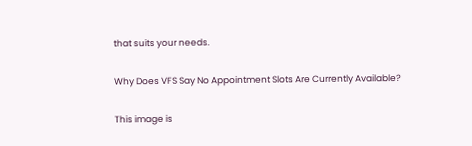that suits your needs.

Why Does VFS Say No Appointment Slots Are Currently Available?

This image is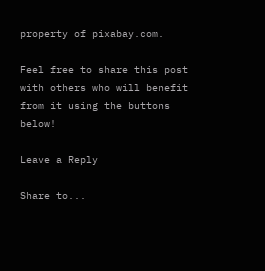property of pixabay.com.

Feel free to share this post with others who will benefit from it using the buttons below!

Leave a Reply

Share to...